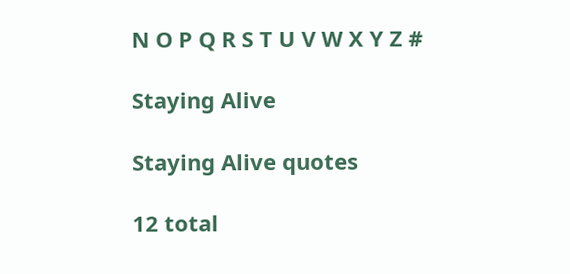N O P Q R S T U V W X Y Z #

Staying Alive

Staying Alive quotes

12 total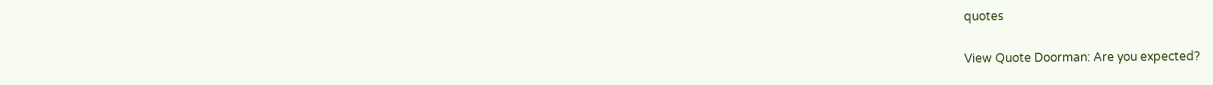quotes

View Quote Doorman: Are you expected?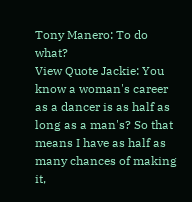Tony Manero: To do what?
View Quote Jackie: You know a woman's career as a dancer is as half as long as a man's? So that means I have as half as many chances of making it,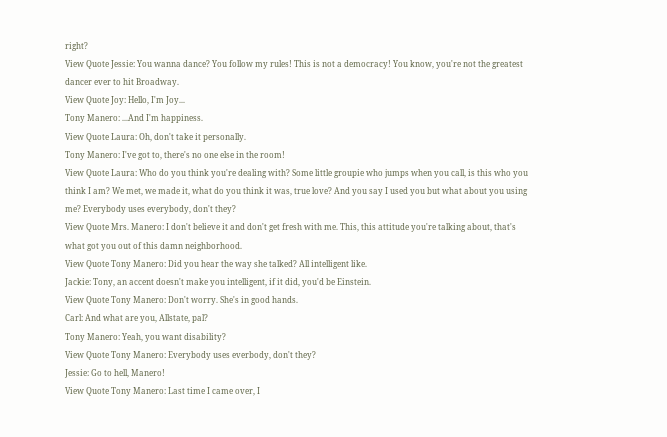right?
View Quote Jessie: You wanna dance? You follow my rules! This is not a democracy! You know, you're not the greatest dancer ever to hit Broadway.
View Quote Joy: Hello, I'm Joy...
Tony Manero: ...And I'm happiness.
View Quote Laura: Oh, don't take it personally.
Tony Manero: I've got to, there's no one else in the room!
View Quote Laura: Who do you think you're dealing with? Some little groupie who jumps when you call, is this who you think I am? We met, we made it, what do you think it was, true love? And you say I used you but what about you using me? Everybody uses everybody, don't they?
View Quote Mrs. Manero: I don't believe it and don't get fresh with me. This, this attitude you're talking about, that's what got you out of this damn neighborhood.
View Quote Tony Manero: Did you hear the way she talked? All intelligent like.
Jackie: Tony, an accent doesn't make you intelligent, if it did, you'd be Einstein.
View Quote Tony Manero: Don't worry. She's in good hands.
Carl: And what are you, Allstate, pal?
Tony Manero: Yeah, you want disability?
View Quote Tony Manero: Everybody uses everbody, don't they?
Jessie: Go to hell, Manero!
View Quote Tony Manero: Last time I came over, I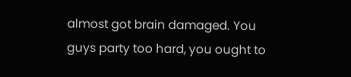almost got brain damaged. You guys party too hard, you ought to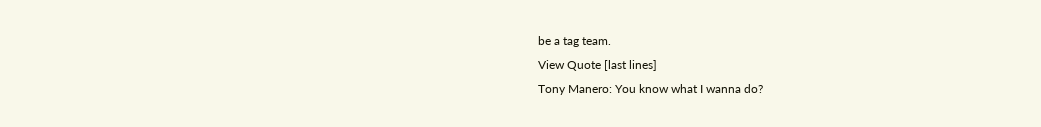be a tag team.
View Quote [last lines]
Tony Manero: You know what I wanna do?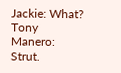Jackie: What?
Tony Manero: Strut.